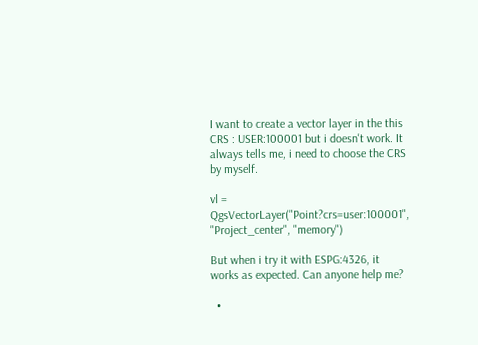I want to create a vector layer in the this CRS : USER:100001 but i doesn't work. It always tells me, i need to choose the CRS by myself.

vl = QgsVectorLayer("Point?crs=user:100001", "Project_center", "memory")

But when i try it with ESPG:4326, it works as expected. Can anyone help me?

  •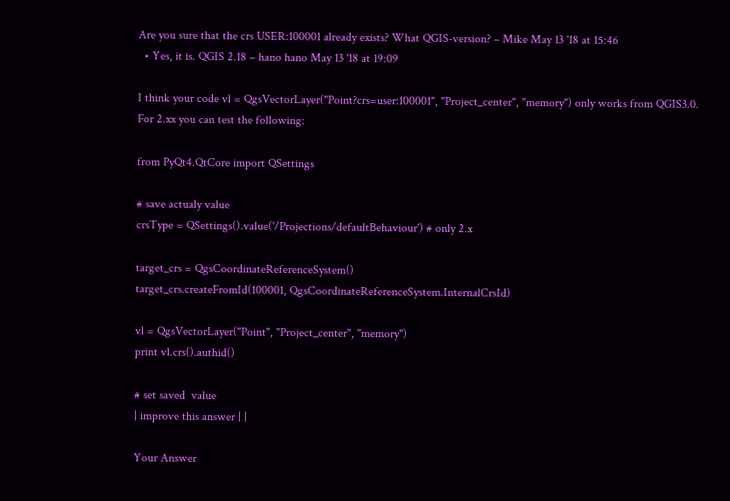Are you sure that the crs USER:100001 already exists? What QGIS-version? – Mike May 13 '18 at 15:46
  • Yes, it is. QGIS 2.18 – hano hano May 13 '18 at 19:09

I think your code vl = QgsVectorLayer("Point?crs=user:100001", "Project_center", "memory") only works from QGIS3.0. For 2.xx you can test the following:

from PyQt4.QtCore import QSettings

# save actualy value
crsType = QSettings().value('/Projections/defaultBehaviour') # only 2.x

target_crs = QgsCoordinateReferenceSystem()
target_crs.createFromId(100001, QgsCoordinateReferenceSystem.InternalCrsId)

vl = QgsVectorLayer("Point", "Project_center", "memory")
print vl.crs().authid()

# set saved  value
| improve this answer | |

Your Answer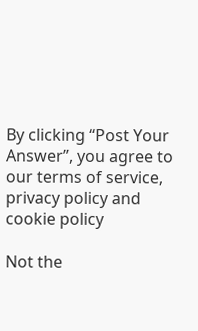By clicking “Post Your Answer”, you agree to our terms of service, privacy policy and cookie policy

Not the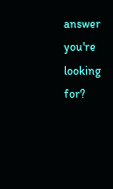answer you're looking for?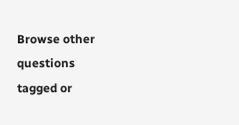Browse other questions tagged or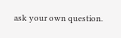ask your own question.